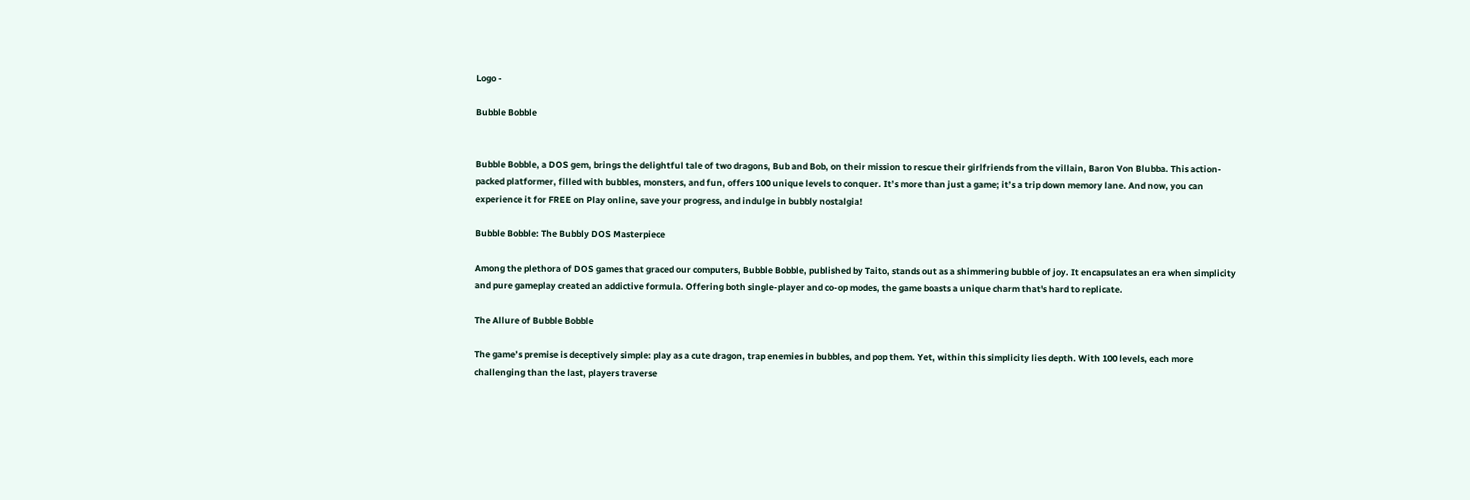Logo -

Bubble Bobble


Bubble Bobble, a DOS gem, brings the delightful tale of two dragons, Bub and Bob, on their mission to rescue their girlfriends from the villain, Baron Von Blubba. This action-packed platformer, filled with bubbles, monsters, and fun, offers 100 unique levels to conquer. It’s more than just a game; it’s a trip down memory lane. And now, you can experience it for FREE on Play online, save your progress, and indulge in bubbly nostalgia!

Bubble Bobble: The Bubbly DOS Masterpiece

Among the plethora of DOS games that graced our computers, Bubble Bobble, published by Taito, stands out as a shimmering bubble of joy. It encapsulates an era when simplicity and pure gameplay created an addictive formula. Offering both single-player and co-op modes, the game boasts a unique charm that's hard to replicate.

The Allure of Bubble Bobble

The game’s premise is deceptively simple: play as a cute dragon, trap enemies in bubbles, and pop them. Yet, within this simplicity lies depth. With 100 levels, each more challenging than the last, players traverse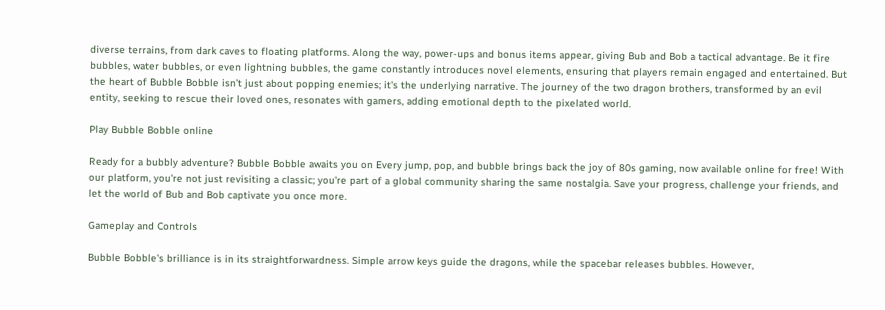diverse terrains, from dark caves to floating platforms. Along the way, power-ups and bonus items appear, giving Bub and Bob a tactical advantage. Be it fire bubbles, water bubbles, or even lightning bubbles, the game constantly introduces novel elements, ensuring that players remain engaged and entertained. But the heart of Bubble Bobble isn’t just about popping enemies; it's the underlying narrative. The journey of the two dragon brothers, transformed by an evil entity, seeking to rescue their loved ones, resonates with gamers, adding emotional depth to the pixelated world.

Play Bubble Bobble online

Ready for a bubbly adventure? Bubble Bobble awaits you on Every jump, pop, and bubble brings back the joy of 80s gaming, now available online for free! With our platform, you're not just revisiting a classic; you're part of a global community sharing the same nostalgia. Save your progress, challenge your friends, and let the world of Bub and Bob captivate you once more.

Gameplay and Controls

Bubble Bobble's brilliance is in its straightforwardness. Simple arrow keys guide the dragons, while the spacebar releases bubbles. However,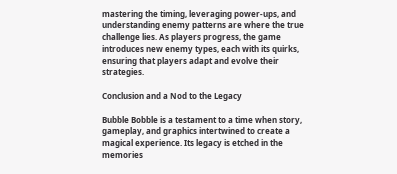mastering the timing, leveraging power-ups, and understanding enemy patterns are where the true challenge lies. As players progress, the game introduces new enemy types, each with its quirks, ensuring that players adapt and evolve their strategies.

Conclusion and a Nod to the Legacy

Bubble Bobble is a testament to a time when story, gameplay, and graphics intertwined to create a magical experience. Its legacy is etched in the memories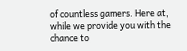of countless gamers. Here at, while we provide you with the chance to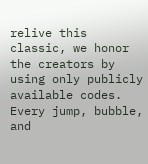relive this classic, we honor the creators by using only publicly available codes. Every jump, bubble, and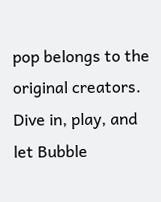pop belongs to the original creators. Dive in, play, and let Bubble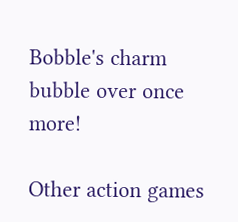Bobble's charm bubble over once more!

Other action games